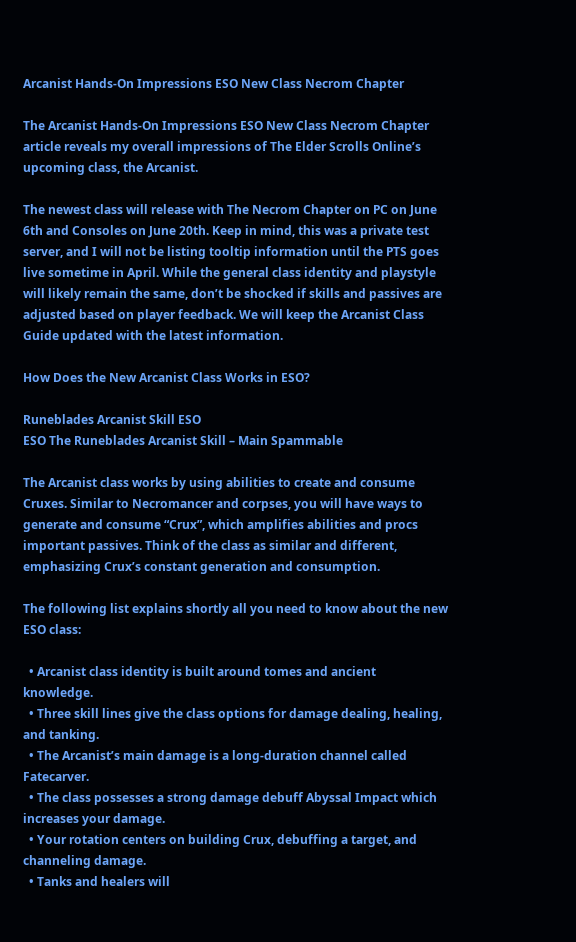Arcanist Hands-On Impressions ESO New Class Necrom Chapter

The Arcanist Hands-On Impressions ESO New Class Necrom Chapter article reveals my overall impressions of The Elder Scrolls Online’s upcoming class, the Arcanist.

The newest class will release with The Necrom Chapter on PC on June 6th and Consoles on June 20th. Keep in mind, this was a private test server, and I will not be listing tooltip information until the PTS goes live sometime in April. While the general class identity and playstyle will likely remain the same, don’t be shocked if skills and passives are adjusted based on player feedback. We will keep the Arcanist Class Guide updated with the latest information.

How Does the New Arcanist Class Works in ESO?

Runeblades Arcanist Skill ESO
ESO The Runeblades Arcanist Skill – Main Spammable

The Arcanist class works by using abilities to create and consume Cruxes. Similar to Necromancer and corpses, you will have ways to generate and consume “Crux”, which amplifies abilities and procs important passives. Think of the class as similar and different, emphasizing Crux’s constant generation and consumption.

The following list explains shortly all you need to know about the new ESO class:

  • Arcanist class identity is built around tomes and ancient knowledge.
  • Three skill lines give the class options for damage dealing, healing, and tanking.
  • The Arcanist’s main damage is a long-duration channel called Fatecarver.
  • The class possesses a strong damage debuff Abyssal Impact which increases your damage.
  • Your rotation centers on building Crux, debuffing a target, and channeling damage.
  • Tanks and healers will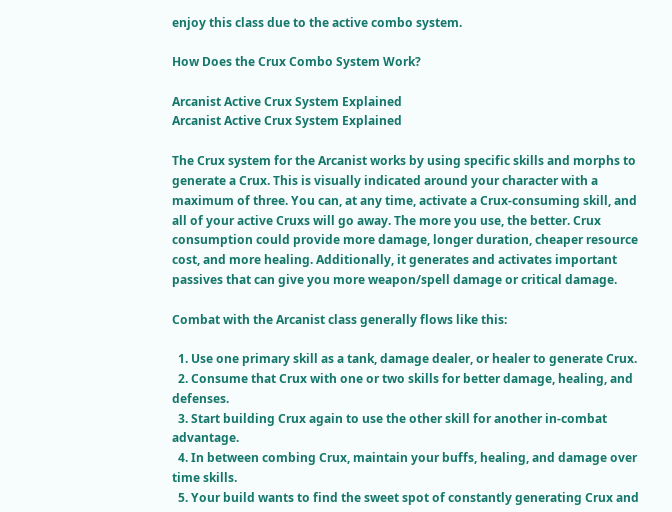enjoy this class due to the active combo system.

How Does the Crux Combo System Work?

Arcanist Active Crux System Explained
Arcanist Active Crux System Explained

The Crux system for the Arcanist works by using specific skills and morphs to generate a Crux. This is visually indicated around your character with a maximum of three. You can, at any time, activate a Crux-consuming skill, and all of your active Cruxs will go away. The more you use, the better. Crux consumption could provide more damage, longer duration, cheaper resource cost, and more healing. Additionally, it generates and activates important passives that can give you more weapon/spell damage or critical damage.

Combat with the Arcanist class generally flows like this:

  1. Use one primary skill as a tank, damage dealer, or healer to generate Crux.
  2. Consume that Crux with one or two skills for better damage, healing, and defenses.
  3. Start building Crux again to use the other skill for another in-combat advantage.
  4. In between combing Crux, maintain your buffs, healing, and damage over time skills.
  5. Your build wants to find the sweet spot of constantly generating Crux and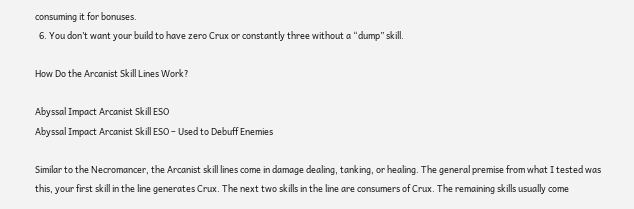consuming it for bonuses.
  6. You don’t want your build to have zero Crux or constantly three without a “dump” skill.

How Do the Arcanist Skill Lines Work?

Abyssal Impact Arcanist Skill ESO
Abyssal Impact Arcanist Skill ESO – Used to Debuff Enemies

Similar to the Necromancer, the Arcanist skill lines come in damage dealing, tanking, or healing. The general premise from what I tested was this, your first skill in the line generates Crux. The next two skills in the line are consumers of Crux. The remaining skills usually come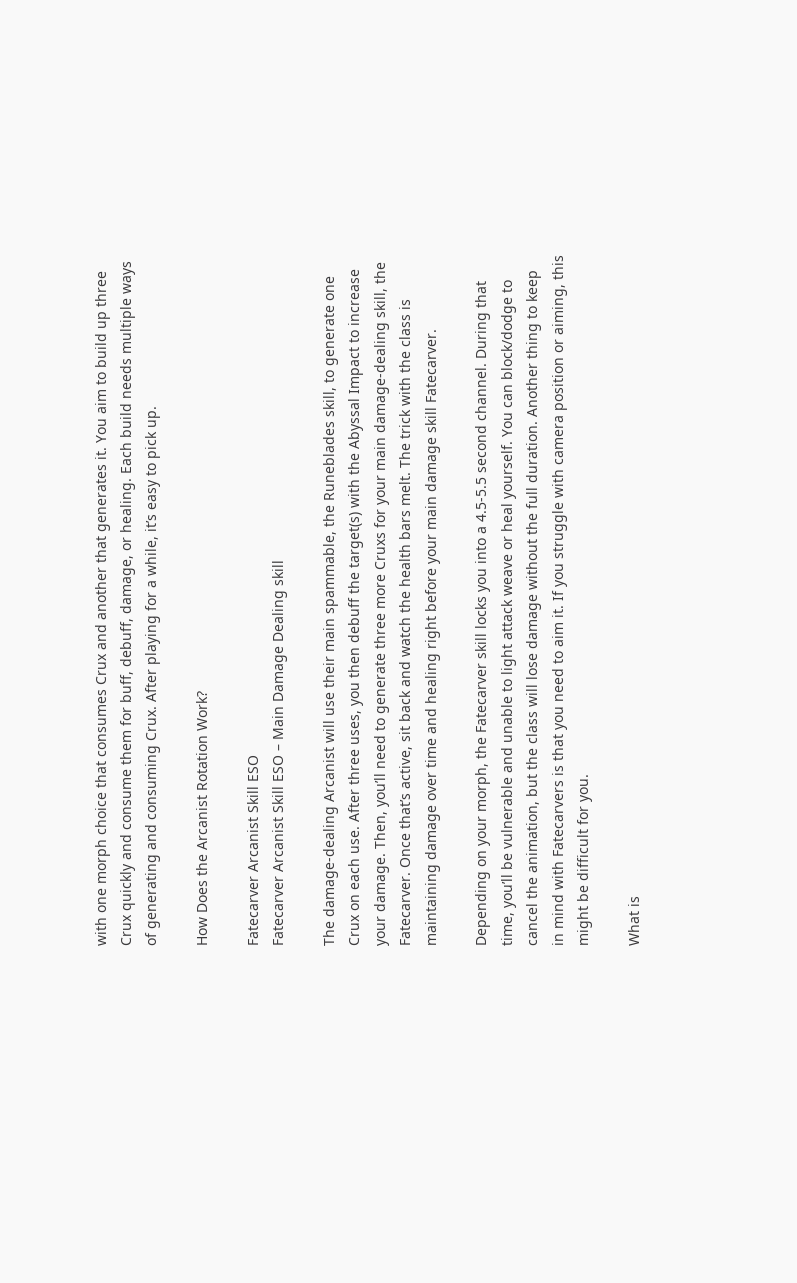with one morph choice that consumes Crux and another that generates it. You aim to build up three Crux quickly and consume them for buff, debuff, damage, or healing. Each build needs multiple ways of generating and consuming Crux. After playing for a while, it’s easy to pick up.

How Does the Arcanist Rotation Work?

Fatecarver Arcanist Skill ESO
Fatecarver Arcanist Skill ESO – Main Damage Dealing skill

The damage-dealing Arcanist will use their main spammable, the Runeblades skill, to generate one Crux on each use. After three uses, you then debuff the target(s) with the Abyssal Impact to increase your damage. Then, you’ll need to generate three more Cruxs for your main damage-dealing skill, the Fatecarver. Once that’s active, sit back and watch the health bars melt. The trick with the class is maintaining damage over time and healing right before your main damage skill Fatecarver.

Depending on your morph, the Fatecarver skill locks you into a 4.5-5.5 second channel. During that time, you’ll be vulnerable and unable to light attack weave or heal yourself. You can block/dodge to cancel the animation, but the class will lose damage without the full duration. Another thing to keep in mind with Fatecarvers is that you need to aim it. If you struggle with camera position or aiming, this might be difficult for you.

What is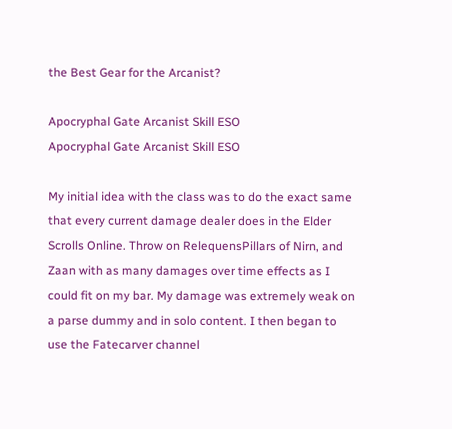the Best Gear for the Arcanist?

Apocryphal Gate Arcanist Skill ESO
Apocryphal Gate Arcanist Skill ESO

My initial idea with the class was to do the exact same that every current damage dealer does in the Elder Scrolls Online. Throw on RelequensPillars of Nirn, and Zaan with as many damages over time effects as I could fit on my bar. My damage was extremely weak on a parse dummy and in solo content. I then began to use the Fatecarver channel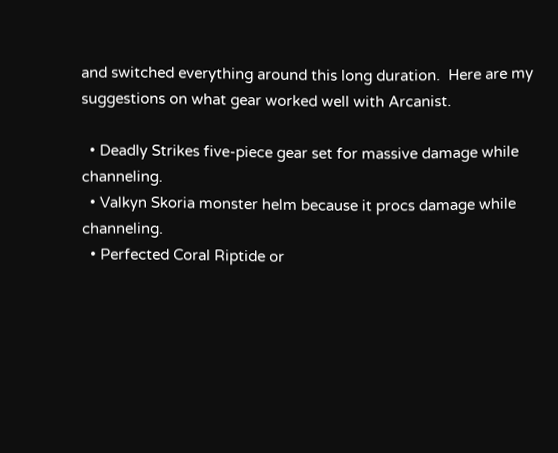and switched everything around this long duration.  Here are my suggestions on what gear worked well with Arcanist.

  • Deadly Strikes five-piece gear set for massive damage while channeling.
  • Valkyn Skoria monster helm because it procs damage while channeling.
  • Perfected Coral Riptide or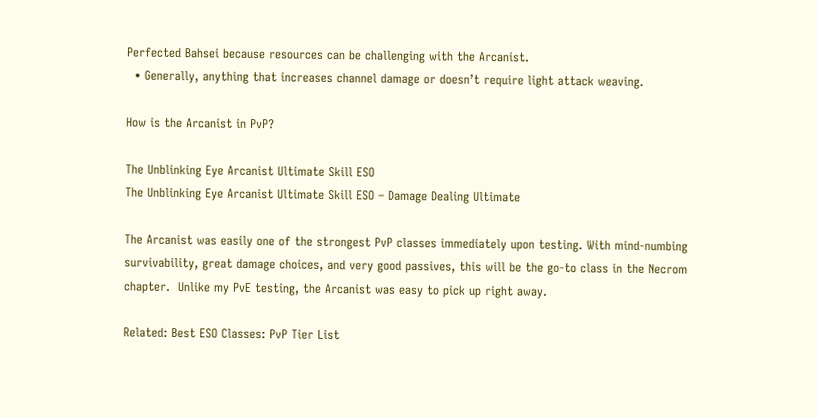Perfected Bahsei because resources can be challenging with the Arcanist.
  • Generally, anything that increases channel damage or doesn’t require light attack weaving.

How is the Arcanist in PvP?

The Unblinking Eye Arcanist Ultimate Skill ESO
The Unblinking Eye Arcanist Ultimate Skill ESO – Damage Dealing Ultimate

The Arcanist was easily one of the strongest PvP classes immediately upon testing. With mind-numbing survivability, great damage choices, and very good passives, this will be the go-to class in the Necrom chapter.  Unlike my PvE testing, the Arcanist was easy to pick up right away.

Related: Best ESO Classes: PvP Tier List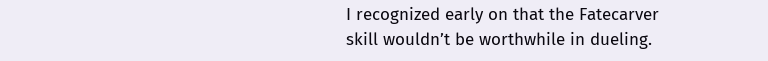I recognized early on that the Fatecarver skill wouldn’t be worthwhile in dueling.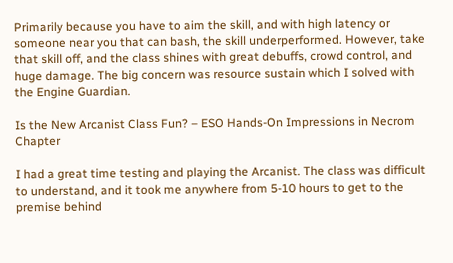Primarily because you have to aim the skill, and with high latency or someone near you that can bash, the skill underperformed. However, take that skill off, and the class shines with great debuffs, crowd control, and huge damage. The big concern was resource sustain which I solved with the Engine Guardian.

Is the New Arcanist Class Fun? – ESO Hands-On Impressions in Necrom Chapter

I had a great time testing and playing the Arcanist. The class was difficult to understand, and it took me anywhere from 5-10 hours to get to the premise behind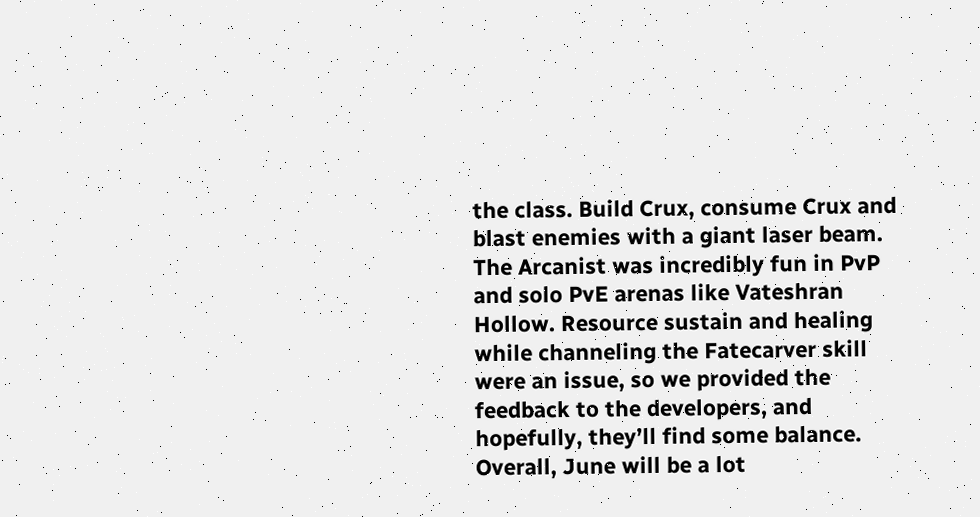the class. Build Crux, consume Crux and blast enemies with a giant laser beam. The Arcanist was incredibly fun in PvP and solo PvE arenas like Vateshran Hollow. Resource sustain and healing while channeling the Fatecarver skill were an issue, so we provided the feedback to the developers, and hopefully, they’ll find some balance. Overall, June will be a lot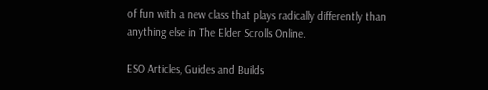of fun with a new class that plays radically differently than anything else in The Elder Scrolls Online.

ESO Articles, Guides and Builds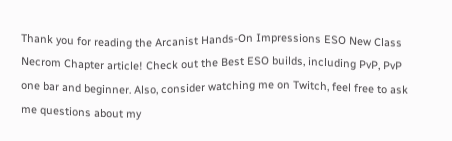Thank you for reading the Arcanist Hands-On Impressions ESO New Class Necrom Chapter article! Check out the Best ESO builds, including PvP, PvP one bar and beginner. Also, consider watching me on Twitch, feel free to ask me questions about my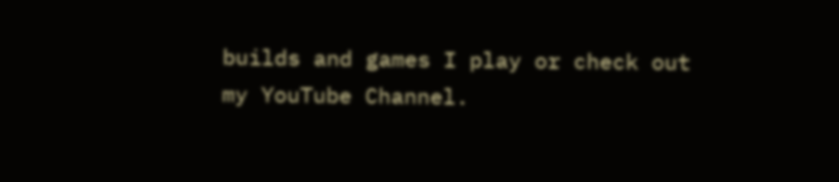builds and games I play or check out my YouTube Channel.